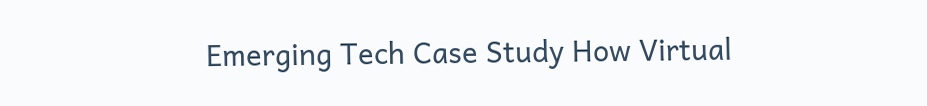Emerging Tech Case Study How Virtual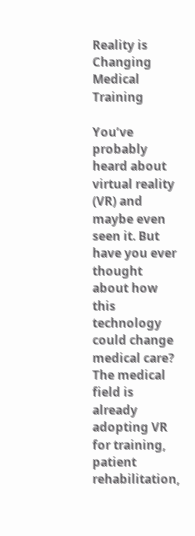Reality is Changing Medical Training

You’ve probably heard about virtual reality (VR) and maybe even seen it. But have you ever thought about how this technology could change medical care? The medical field is already adopting VR for training, patient rehabilitation,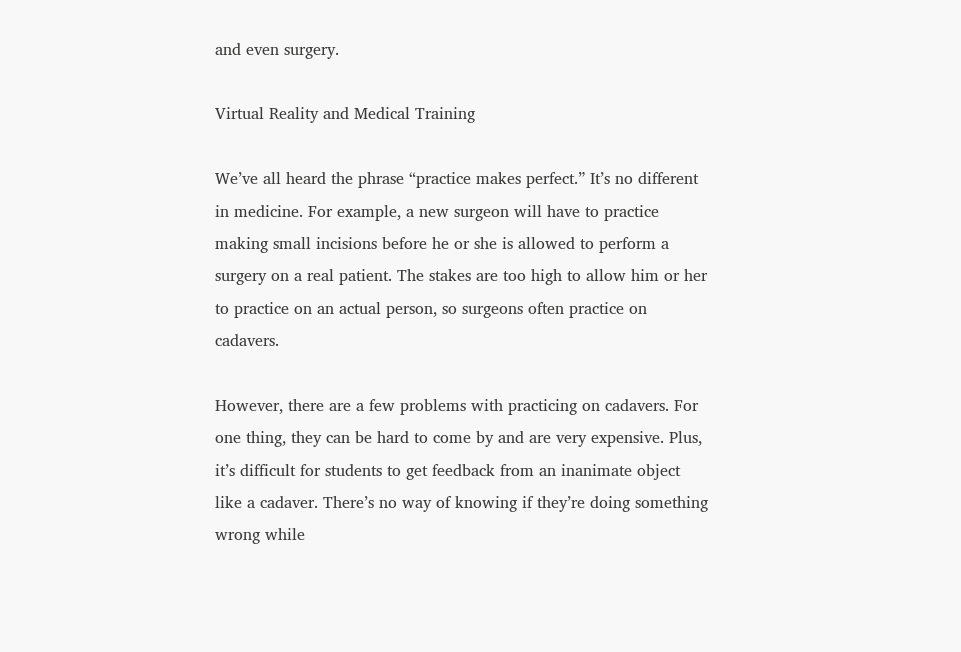and even surgery.

Virtual Reality and Medical Training

We’ve all heard the phrase “practice makes perfect.” It’s no different in medicine. For example, a new surgeon will have to practice making small incisions before he or she is allowed to perform a surgery on a real patient. The stakes are too high to allow him or her to practice on an actual person, so surgeons often practice on cadavers.

However, there are a few problems with practicing on cadavers. For one thing, they can be hard to come by and are very expensive. Plus, it’s difficult for students to get feedback from an inanimate object like a cadaver. There’s no way of knowing if they’re doing something wrong while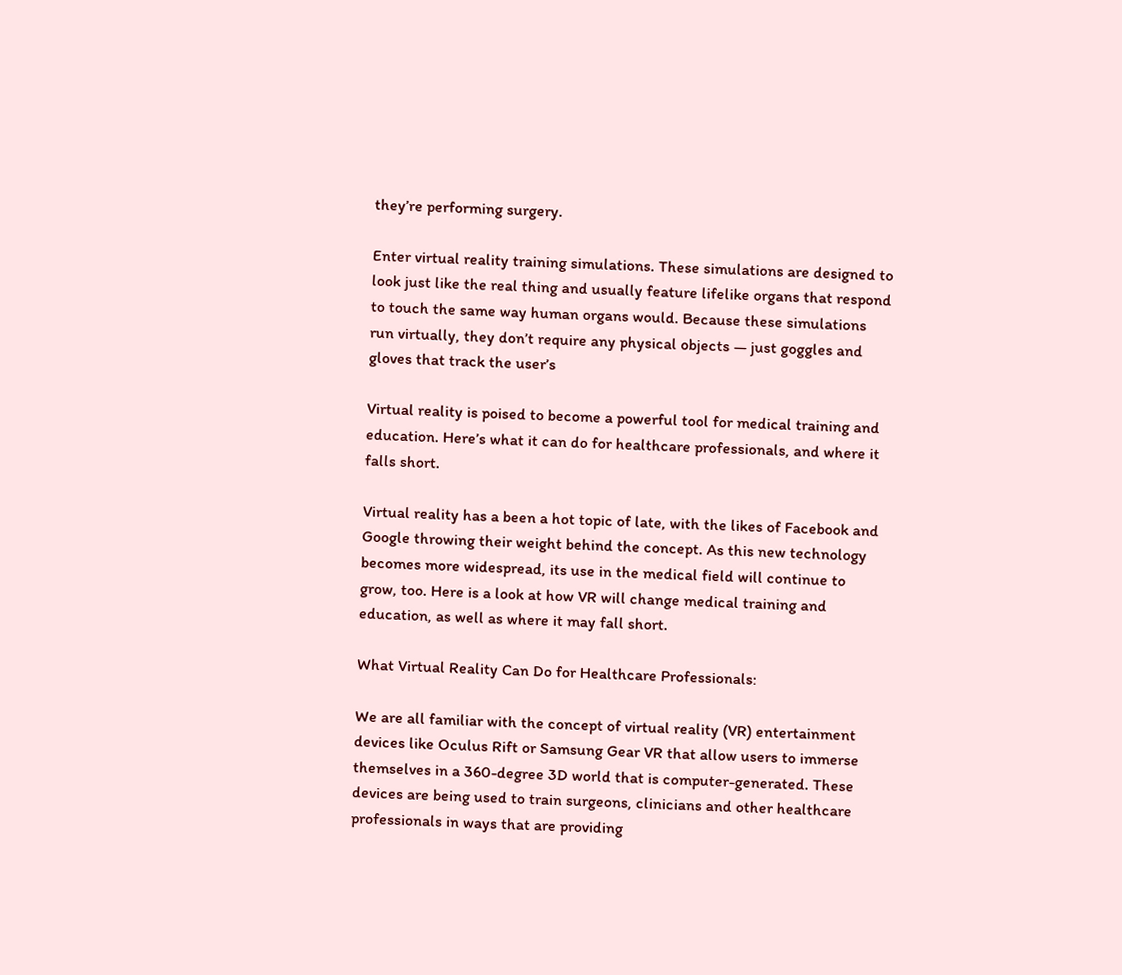they’re performing surgery.

Enter virtual reality training simulations. These simulations are designed to look just like the real thing and usually feature lifelike organs that respond to touch the same way human organs would. Because these simulations run virtually, they don’t require any physical objects — just goggles and gloves that track the user’s

Virtual reality is poised to become a powerful tool for medical training and education. Here’s what it can do for healthcare professionals, and where it falls short.

Virtual reality has a been a hot topic of late, with the likes of Facebook and Google throwing their weight behind the concept. As this new technology becomes more widespread, its use in the medical field will continue to grow, too. Here is a look at how VR will change medical training and education, as well as where it may fall short.

What Virtual Reality Can Do for Healthcare Professionals:

We are all familiar with the concept of virtual reality (VR) entertainment devices like Oculus Rift or Samsung Gear VR that allow users to immerse themselves in a 360-degree 3D world that is computer-generated. These devices are being used to train surgeons, clinicians and other healthcare professionals in ways that are providing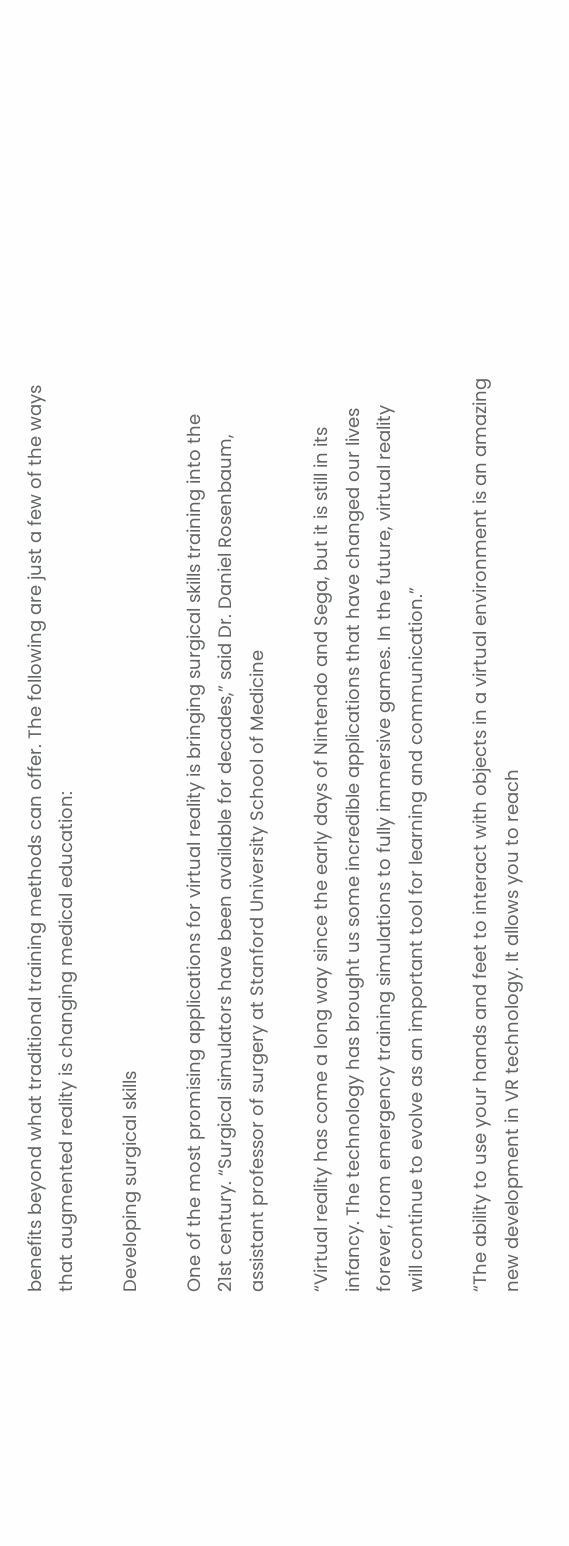benefits beyond what traditional training methods can offer. The following are just a few of the ways that augmented reality is changing medical education:

Developing surgical skills

One of the most promising applications for virtual reality is bringing surgical skills training into the 21st century. “Surgical simulators have been available for decades,” said Dr. Daniel Rosenbaum, assistant professor of surgery at Stanford University School of Medicine

“Virtual reality has come a long way since the early days of Nintendo and Sega, but it is still in its infancy. The technology has brought us some incredible applications that have changed our lives forever, from emergency training simulations to fully immersive games. In the future, virtual reality will continue to evolve as an important tool for learning and communication.”

“The ability to use your hands and feet to interact with objects in a virtual environment is an amazing new development in VR technology. It allows you to reach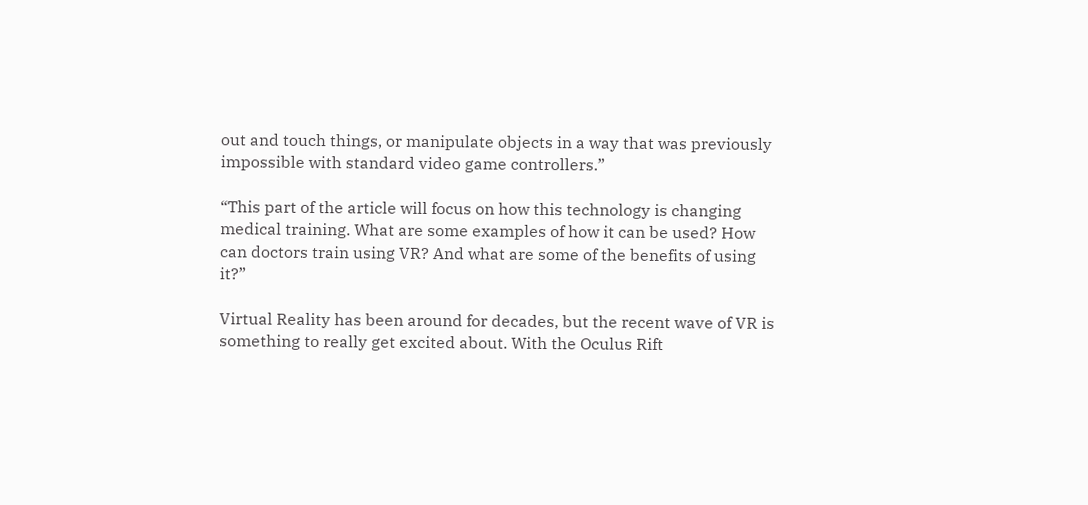out and touch things, or manipulate objects in a way that was previously impossible with standard video game controllers.”

“This part of the article will focus on how this technology is changing medical training. What are some examples of how it can be used? How can doctors train using VR? And what are some of the benefits of using it?”

Virtual Reality has been around for decades, but the recent wave of VR is something to really get excited about. With the Oculus Rift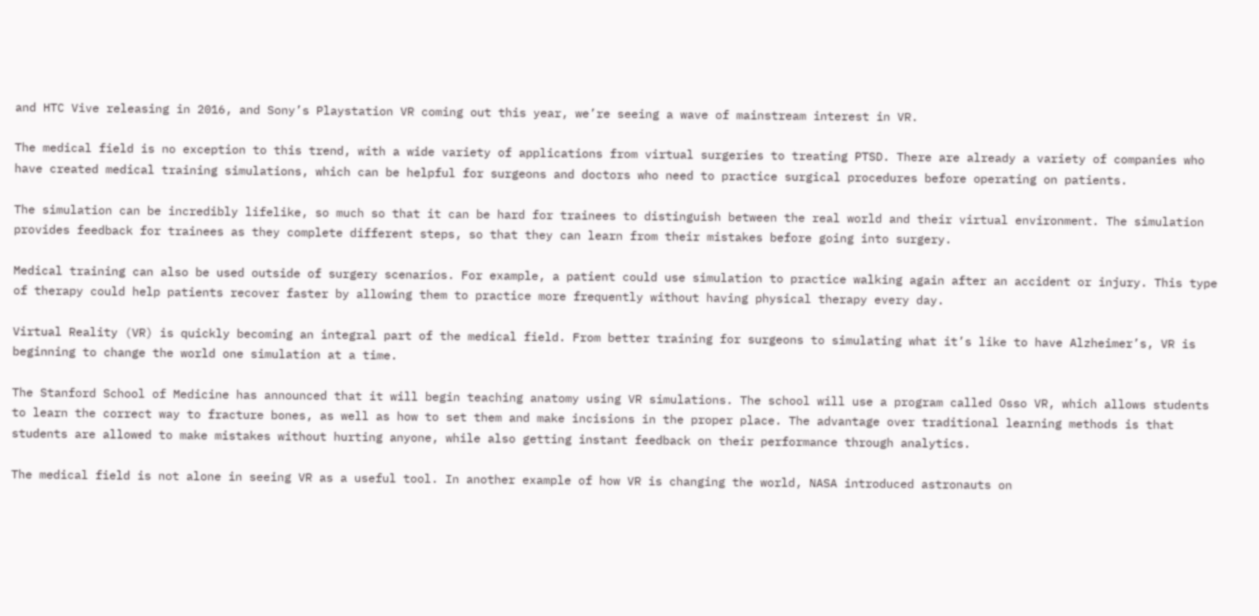and HTC Vive releasing in 2016, and Sony’s Playstation VR coming out this year, we’re seeing a wave of mainstream interest in VR.

The medical field is no exception to this trend, with a wide variety of applications from virtual surgeries to treating PTSD. There are already a variety of companies who have created medical training simulations, which can be helpful for surgeons and doctors who need to practice surgical procedures before operating on patients.

The simulation can be incredibly lifelike, so much so that it can be hard for trainees to distinguish between the real world and their virtual environment. The simulation provides feedback for trainees as they complete different steps, so that they can learn from their mistakes before going into surgery.

Medical training can also be used outside of surgery scenarios. For example, a patient could use simulation to practice walking again after an accident or injury. This type of therapy could help patients recover faster by allowing them to practice more frequently without having physical therapy every day.

Virtual Reality (VR) is quickly becoming an integral part of the medical field. From better training for surgeons to simulating what it’s like to have Alzheimer’s, VR is beginning to change the world one simulation at a time.

The Stanford School of Medicine has announced that it will begin teaching anatomy using VR simulations. The school will use a program called Osso VR, which allows students to learn the correct way to fracture bones, as well as how to set them and make incisions in the proper place. The advantage over traditional learning methods is that students are allowed to make mistakes without hurting anyone, while also getting instant feedback on their performance through analytics.

The medical field is not alone in seeing VR as a useful tool. In another example of how VR is changing the world, NASA introduced astronauts on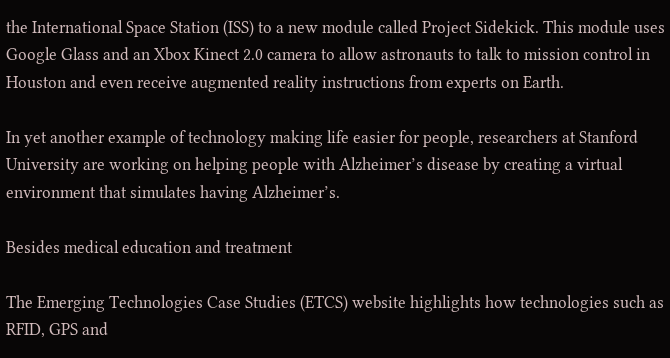the International Space Station (ISS) to a new module called Project Sidekick. This module uses Google Glass and an Xbox Kinect 2.0 camera to allow astronauts to talk to mission control in Houston and even receive augmented reality instructions from experts on Earth.

In yet another example of technology making life easier for people, researchers at Stanford University are working on helping people with Alzheimer’s disease by creating a virtual environment that simulates having Alzheimer’s.

Besides medical education and treatment

The Emerging Technologies Case Studies (ETCS) website highlights how technologies such as RFID, GPS and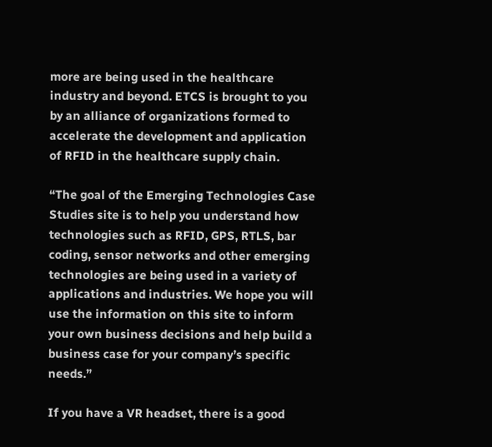more are being used in the healthcare industry and beyond. ETCS is brought to you by an alliance of organizations formed to accelerate the development and application of RFID in the healthcare supply chain.

“The goal of the Emerging Technologies Case Studies site is to help you understand how technologies such as RFID, GPS, RTLS, bar coding, sensor networks and other emerging technologies are being used in a variety of applications and industries. We hope you will use the information on this site to inform your own business decisions and help build a business case for your company’s specific needs.”

If you have a VR headset, there is a good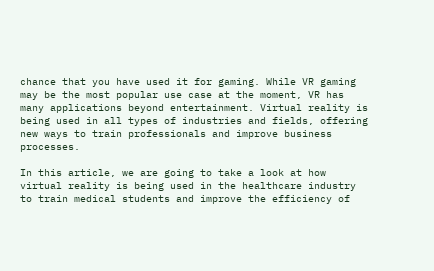chance that you have used it for gaming. While VR gaming may be the most popular use case at the moment, VR has many applications beyond entertainment. Virtual reality is being used in all types of industries and fields, offering new ways to train professionals and improve business processes.

In this article, we are going to take a look at how virtual reality is being used in the healthcare industry to train medical students and improve the efficiency of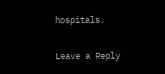hospitals.

Leave a Reply